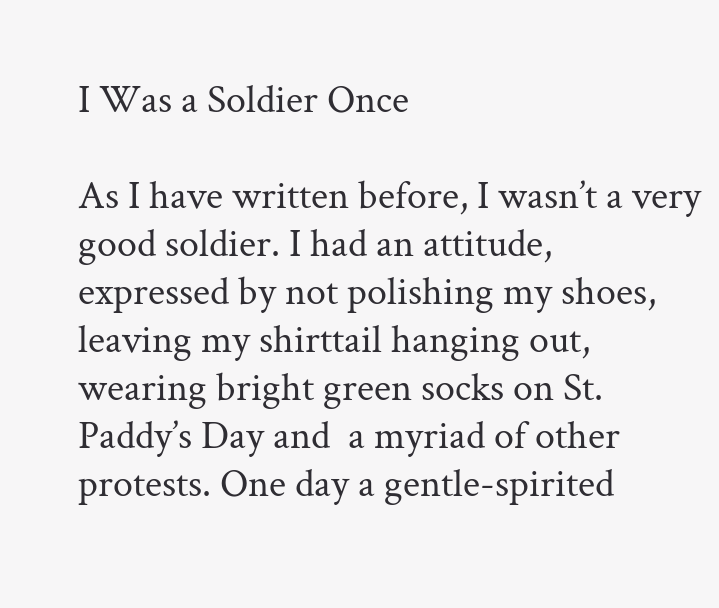I Was a Soldier Once

As I have written before, I wasn’t a very good soldier. I had an attitude, expressed by not polishing my shoes, leaving my shirttail hanging out, wearing bright green socks on St. Paddy’s Day and  a myriad of other  protests. One day a gentle-spirited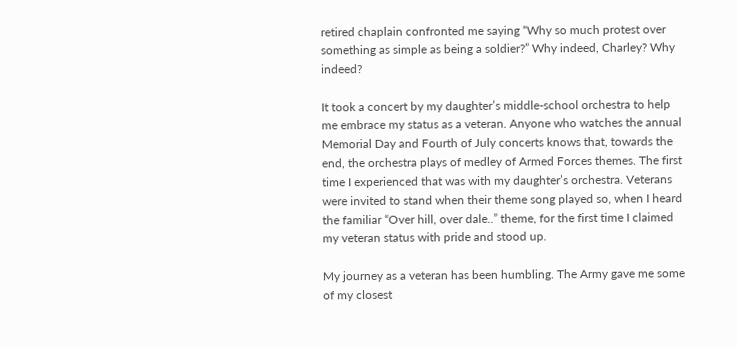retired chaplain confronted me saying “Why so much protest over something as simple as being a soldier?” Why indeed, Charley? Why indeed?

It took a concert by my daughter’s middle-school orchestra to help me embrace my status as a veteran. Anyone who watches the annual Memorial Day and Fourth of July concerts knows that, towards the end, the orchestra plays of medley of Armed Forces themes. The first time I experienced that was with my daughter’s orchestra. Veterans were invited to stand when their theme song played so, when I heard the familiar “Over hill, over dale..” theme, for the first time I claimed my veteran status with pride and stood up.

My journey as a veteran has been humbling. The Army gave me some of my closest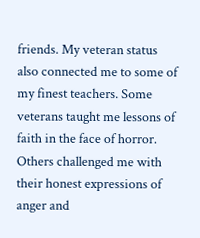friends. My veteran status also connected me to some of my finest teachers. Some veterans taught me lessons of faith in the face of horror. Others challenged me with their honest expressions of anger and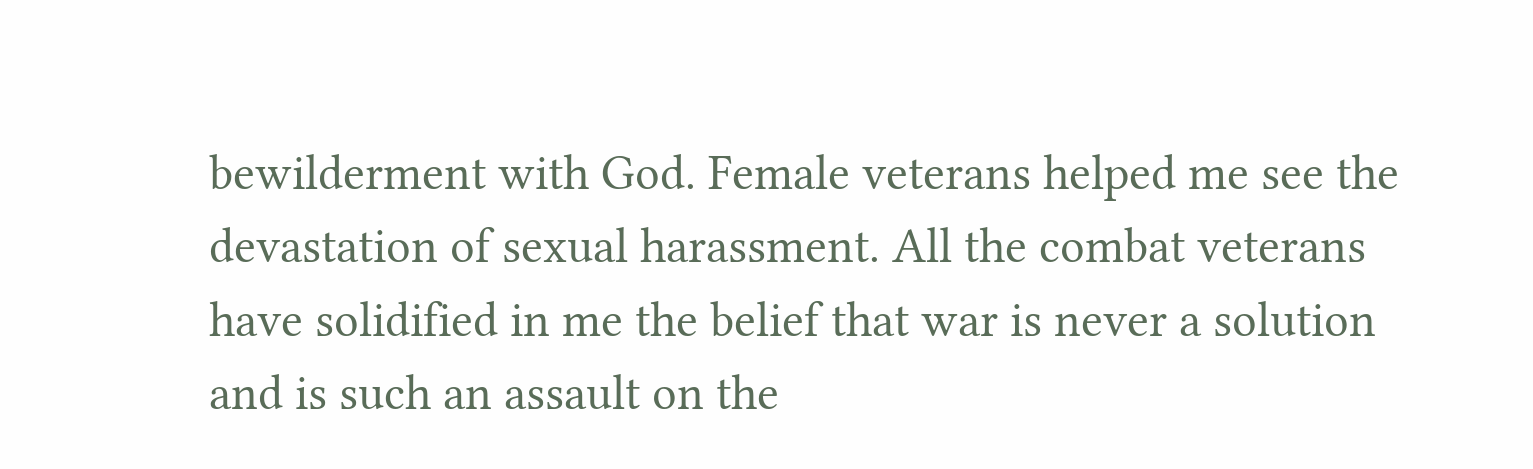bewilderment with God. Female veterans helped me see the devastation of sexual harassment. All the combat veterans have solidified in me the belief that war is never a solution and is such an assault on the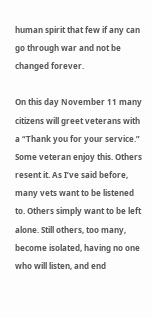human spirit that few if any can go through war and not be changed forever.

On this day November 11 many citizens will greet veterans with a “Thank you for your service.” Some veteran enjoy this. Others resent it. As I’ve said before, many vets want to be listened to. Others simply want to be left alone. Still others, too many, become isolated, having no one who will listen, and end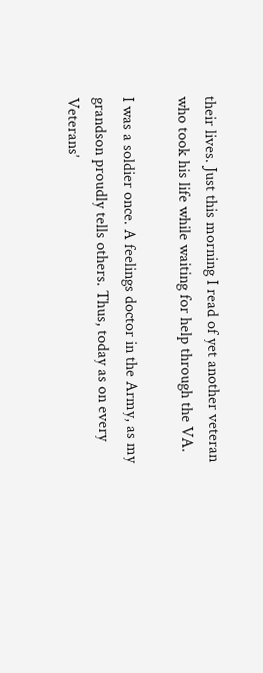their lives. Just this morning I read of yet another veteran who took his life while waiting for help through the VA.

I was a soldier once. A feelings doctor in the Army, as my grandson proudly tells others. Thus, today as on every Veterans’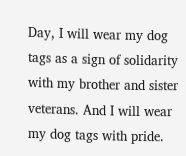Day, I will wear my dog tags as a sign of solidarity with my brother and sister veterans. And I will wear my dog tags with pride.